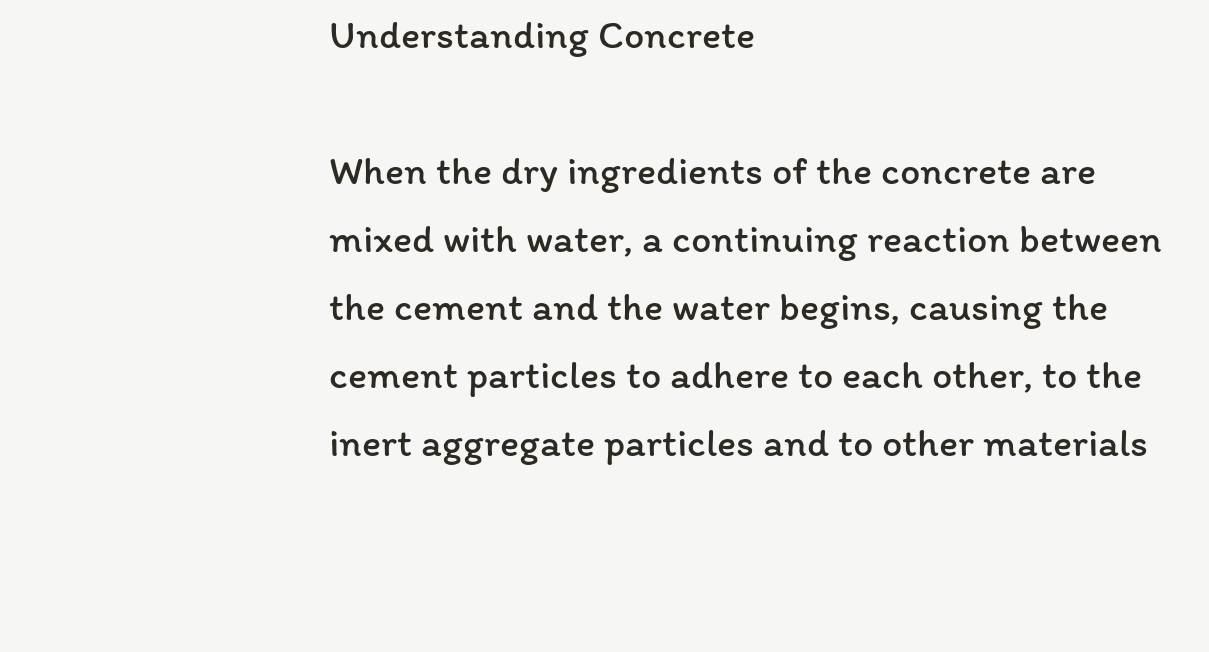Understanding Concrete

When the dry ingredients of the concrete are mixed with water, a continuing reaction between the cement and the water begins, causing the cement particles to adhere to each other, to the inert aggregate particles and to other materials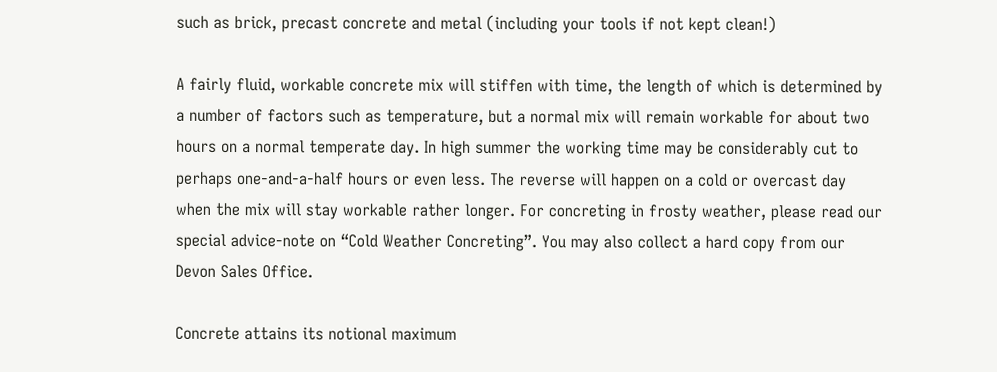such as brick, precast concrete and metal (including your tools if not kept clean!)

A fairly fluid, workable concrete mix will stiffen with time, the length of which is determined by a number of factors such as temperature, but a normal mix will remain workable for about two hours on a normal temperate day. In high summer the working time may be considerably cut to perhaps one-and-a-half hours or even less. The reverse will happen on a cold or overcast day when the mix will stay workable rather longer. For concreting in frosty weather, please read our special advice-note on “Cold Weather Concreting”. You may also collect a hard copy from our Devon Sales Office.

Concrete attains its notional maximum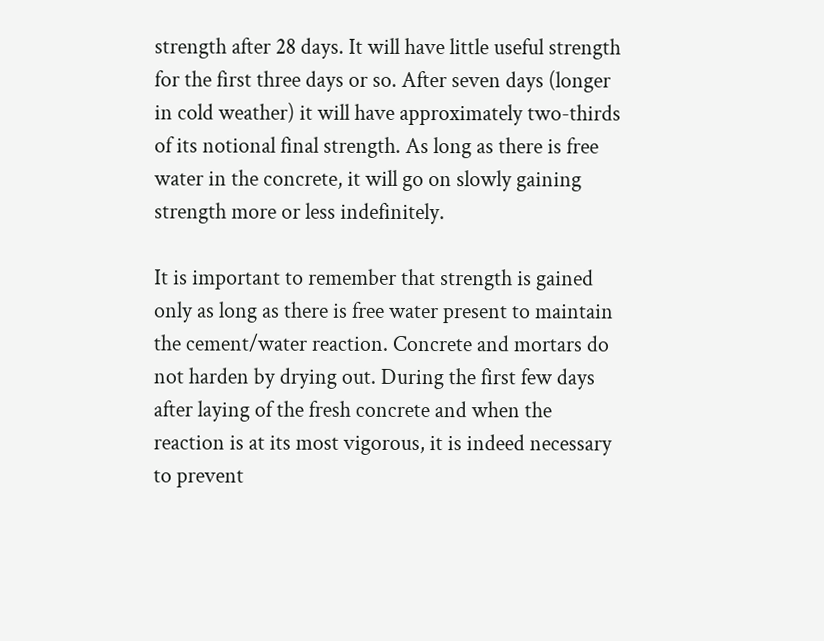strength after 28 days. It will have little useful strength for the first three days or so. After seven days (longer in cold weather) it will have approximately two-thirds of its notional final strength. As long as there is free water in the concrete, it will go on slowly gaining strength more or less indefinitely.

It is important to remember that strength is gained only as long as there is free water present to maintain the cement/water reaction. Concrete and mortars do not harden by drying out. During the first few days after laying of the fresh concrete and when the reaction is at its most vigorous, it is indeed necessary to prevent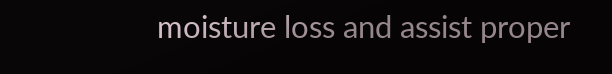moisture loss and assist proper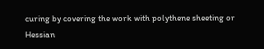curing by covering the work with polythene sheeting or Hessian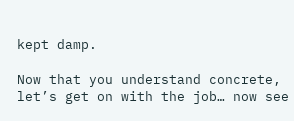kept damp.

Now that you understand concrete, let’s get on with the job… now see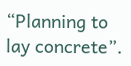“Planning to lay concrete”.